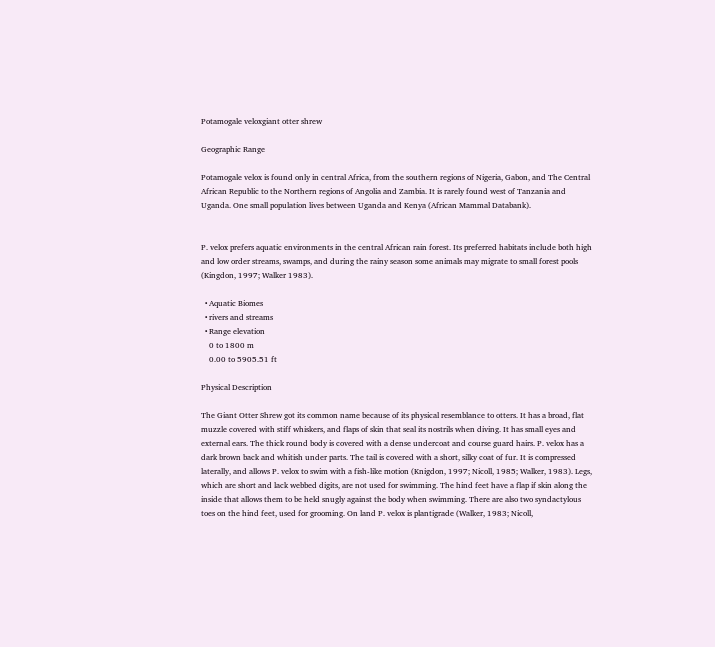Potamogale veloxgiant otter shrew

Geographic Range

Potamogale velox is found only in central Africa, from the southern regions of Nigeria, Gabon, and The Central African Republic to the Northern regions of Angolia and Zambia. It is rarely found west of Tanzania and Uganda. One small population lives between Uganda and Kenya (African Mammal Databank).


P. velox prefers aquatic environments in the central African rain forest. Its preferred habitats include both high and low order streams, swamps, and during the rainy season some animals may migrate to small forest pools (Kingdon, 1997; Walker 1983).

  • Aquatic Biomes
  • rivers and streams
  • Range elevation
    0 to 1800 m
    0.00 to 5905.51 ft

Physical Description

The Giant Otter Shrew got its common name because of its physical resemblance to otters. It has a broad, flat muzzle covered with stiff whiskers, and flaps of skin that seal its nostrils when diving. It has small eyes and external ears. The thick round body is covered with a dense undercoat and course guard hairs. P. velox has a dark brown back and whitish under parts. The tail is covered with a short, silky coat of fur. It is compressed laterally, and allows P. velox to swim with a fish-like motion (Knigdon, 1997; Nicoll, 1985; Walker, 1983). Legs, which are short and lack webbed digits, are not used for swimming. The hind feet have a flap if skin along the inside that allows them to be held snugly against the body when swimming. There are also two syndactylous toes on the hind feet, used for grooming. On land P. velox is plantigrade (Walker, 1983; Nicoll,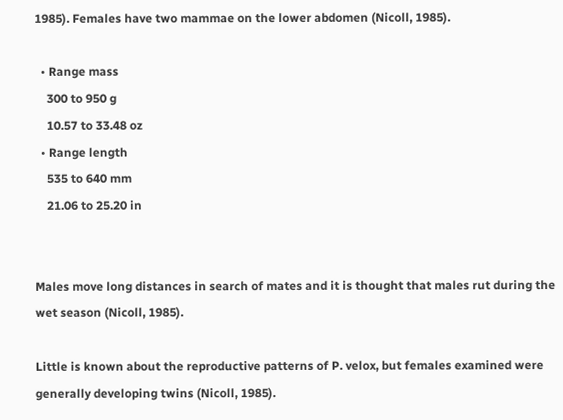1985). Females have two mammae on the lower abdomen (Nicoll, 1985).

  • Range mass
    300 to 950 g
    10.57 to 33.48 oz
  • Range length
    535 to 640 mm
    21.06 to 25.20 in


Males move long distances in search of mates and it is thought that males rut during the wet season (Nicoll, 1985).

Little is known about the reproductive patterns of P. velox, but females examined were generally developing twins (Nicoll, 1985).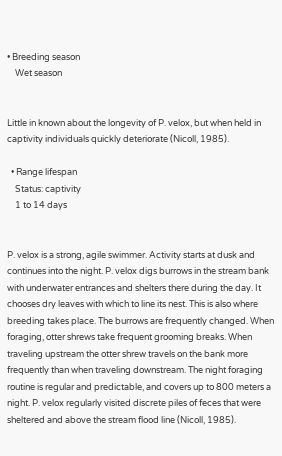• Breeding season
    Wet season


Little in known about the longevity of P. velox, but when held in captivity individuals quickly deteriorate (Nicoll, 1985).

  • Range lifespan
    Status: captivity
    1 to 14 days


P. velox is a strong, agile swimmer. Activity starts at dusk and continues into the night. P. velox digs burrows in the stream bank with underwater entrances and shelters there during the day. It chooses dry leaves with which to line its nest. This is also where breeding takes place. The burrows are frequently changed. When foraging, otter shrews take frequent grooming breaks. When traveling upstream the otter shrew travels on the bank more frequently than when traveling downstream. The night foraging routine is regular and predictable, and covers up to 800 meters a night. P. velox regularly visited discrete piles of feces that were sheltered and above the stream flood line (Nicoll, 1985).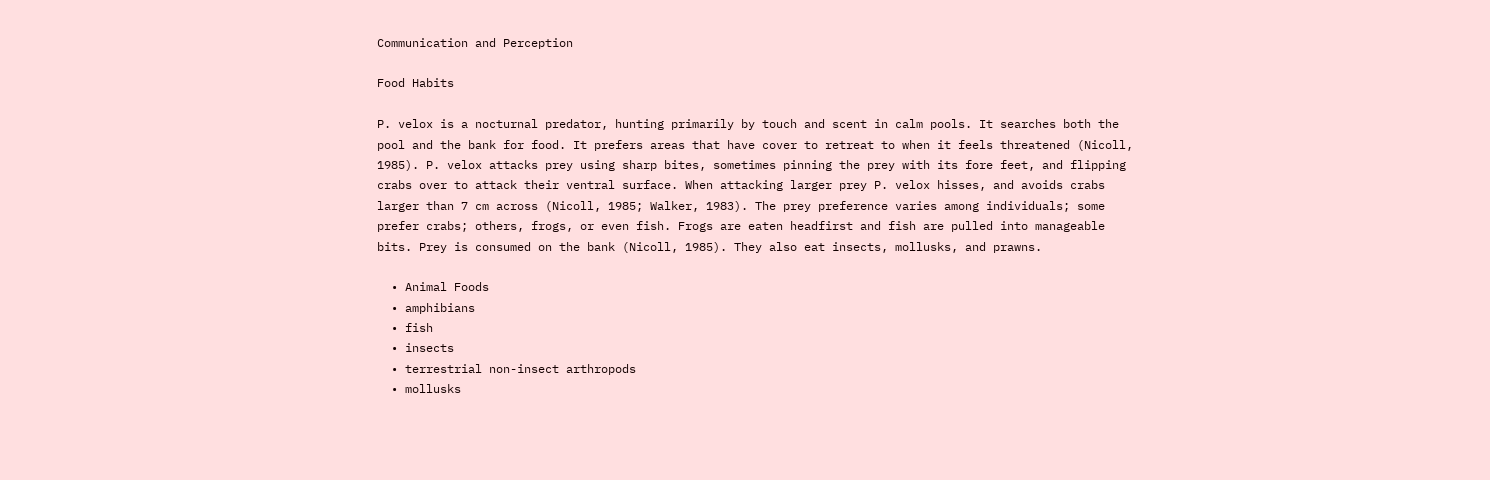Communication and Perception

Food Habits

P. velox is a nocturnal predator, hunting primarily by touch and scent in calm pools. It searches both the pool and the bank for food. It prefers areas that have cover to retreat to when it feels threatened (Nicoll, 1985). P. velox attacks prey using sharp bites, sometimes pinning the prey with its fore feet, and flipping crabs over to attack their ventral surface. When attacking larger prey P. velox hisses, and avoids crabs larger than 7 cm across (Nicoll, 1985; Walker, 1983). The prey preference varies among individuals; some prefer crabs; others, frogs, or even fish. Frogs are eaten headfirst and fish are pulled into manageable bits. Prey is consumed on the bank (Nicoll, 1985). They also eat insects, mollusks, and prawns.

  • Animal Foods
  • amphibians
  • fish
  • insects
  • terrestrial non-insect arthropods
  • mollusks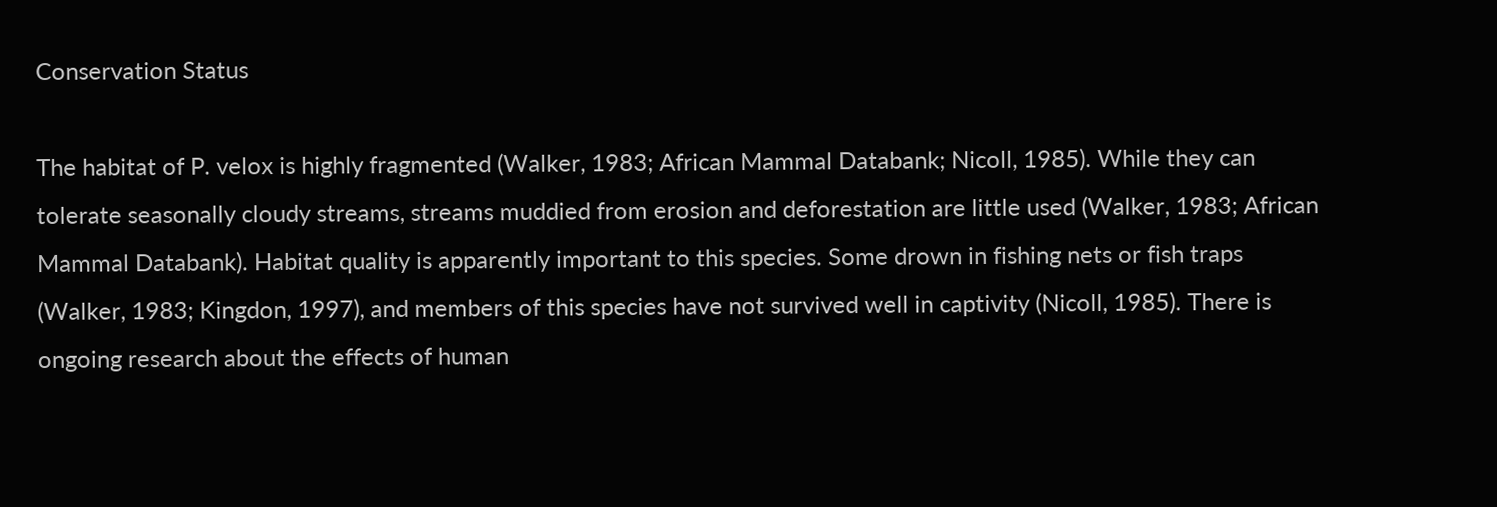Conservation Status

The habitat of P. velox is highly fragmented (Walker, 1983; African Mammal Databank; Nicoll, 1985). While they can tolerate seasonally cloudy streams, streams muddied from erosion and deforestation are little used (Walker, 1983; African Mammal Databank). Habitat quality is apparently important to this species. Some drown in fishing nets or fish traps (Walker, 1983; Kingdon, 1997), and members of this species have not survived well in captivity (Nicoll, 1985). There is ongoing research about the effects of human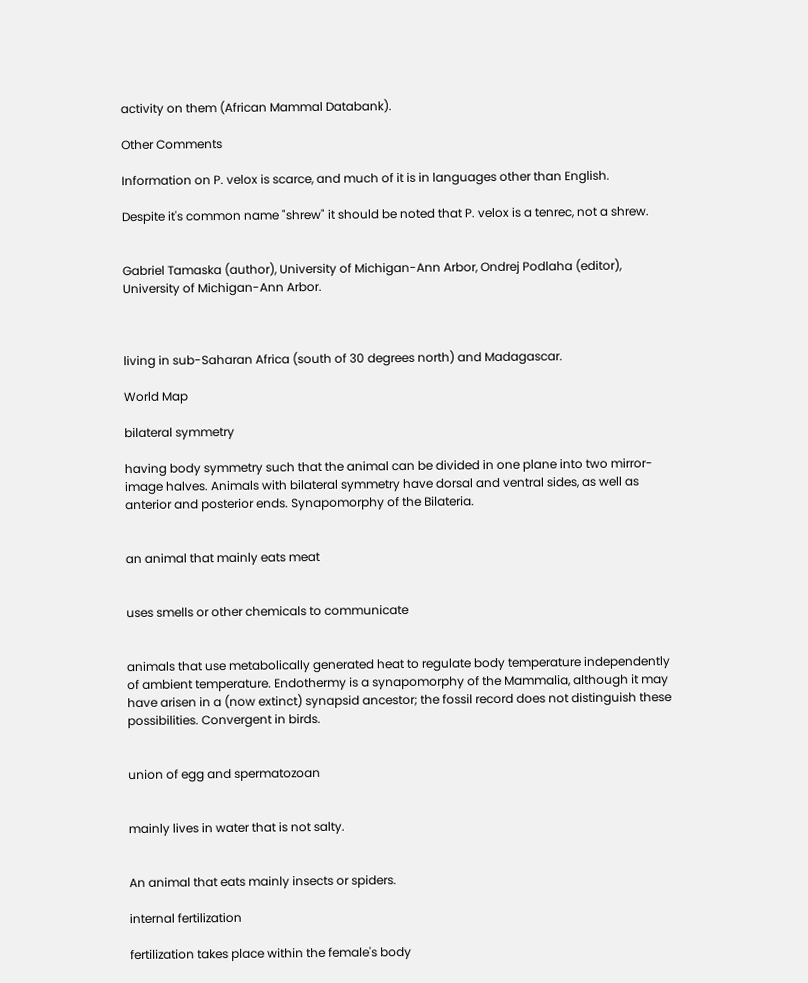activity on them (African Mammal Databank).

Other Comments

Information on P. velox is scarce, and much of it is in languages other than English.

Despite it's common name "shrew" it should be noted that P. velox is a tenrec, not a shrew.


Gabriel Tamaska (author), University of Michigan-Ann Arbor, Ondrej Podlaha (editor), University of Michigan-Ann Arbor.



living in sub-Saharan Africa (south of 30 degrees north) and Madagascar.

World Map

bilateral symmetry

having body symmetry such that the animal can be divided in one plane into two mirror-image halves. Animals with bilateral symmetry have dorsal and ventral sides, as well as anterior and posterior ends. Synapomorphy of the Bilateria.


an animal that mainly eats meat


uses smells or other chemicals to communicate


animals that use metabolically generated heat to regulate body temperature independently of ambient temperature. Endothermy is a synapomorphy of the Mammalia, although it may have arisen in a (now extinct) synapsid ancestor; the fossil record does not distinguish these possibilities. Convergent in birds.


union of egg and spermatozoan


mainly lives in water that is not salty.


An animal that eats mainly insects or spiders.

internal fertilization

fertilization takes place within the female's body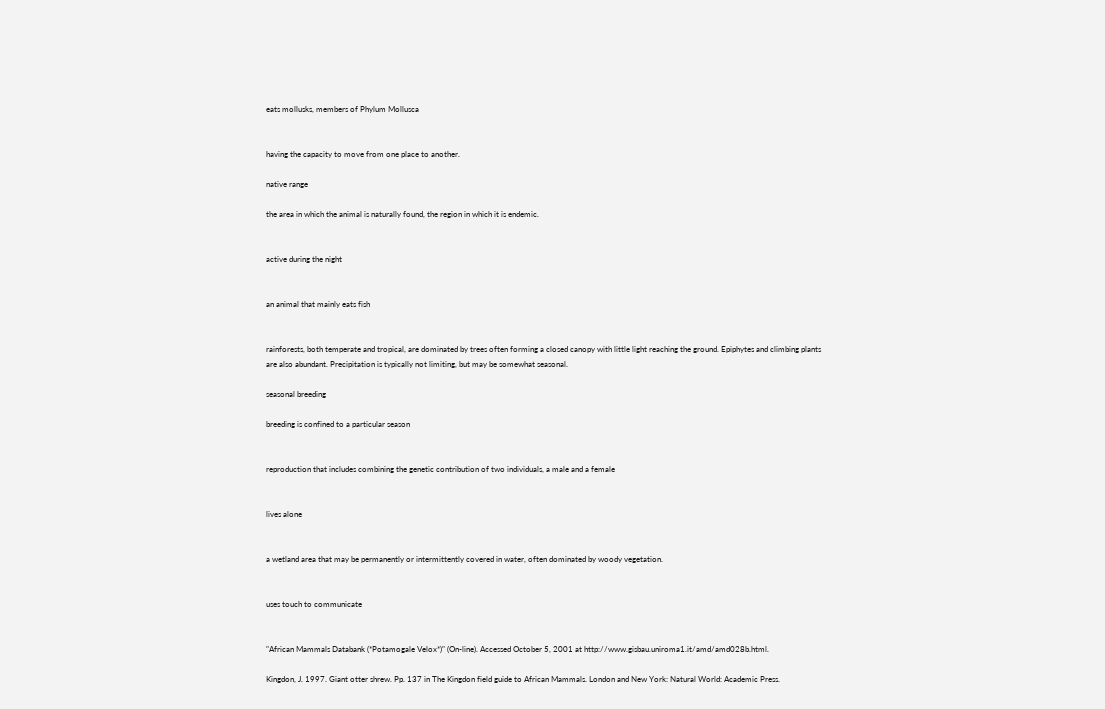eats mollusks, members of Phylum Mollusca


having the capacity to move from one place to another.

native range

the area in which the animal is naturally found, the region in which it is endemic.


active during the night


an animal that mainly eats fish


rainforests, both temperate and tropical, are dominated by trees often forming a closed canopy with little light reaching the ground. Epiphytes and climbing plants are also abundant. Precipitation is typically not limiting, but may be somewhat seasonal.

seasonal breeding

breeding is confined to a particular season


reproduction that includes combining the genetic contribution of two individuals, a male and a female


lives alone


a wetland area that may be permanently or intermittently covered in water, often dominated by woody vegetation.


uses touch to communicate


"African Mammals Databank (*Potamogale Velox*)" (On-line). Accessed October 5, 2001 at http://www.gisbau.uniroma1.it/amd/amd028b.html.

Kingdon, J. 1997. Giant otter shrew. Pp. 137 in The Kingdon field guide to African Mammals. London and New York: Natural World: Academic Press.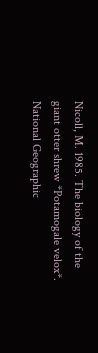Nicoll, M. 1985. The biology of the giant otter shrew *Potamogale velox*. National Geographic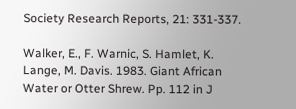Society Research Reports, 21: 331-337.

Walker, E., F. Warnic, S. Hamlet, K. Lange, M. Davis. 1983. Giant African Water or Otter Shrew. Pp. 112 in J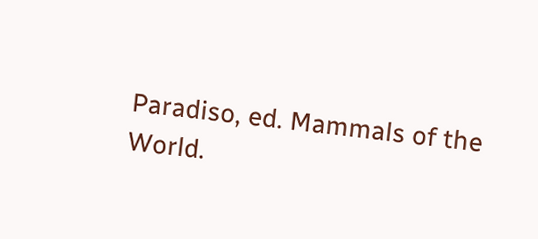Paradiso, ed. Mammals of the World.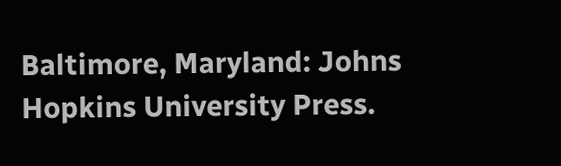Baltimore, Maryland: Johns Hopkins University Press.